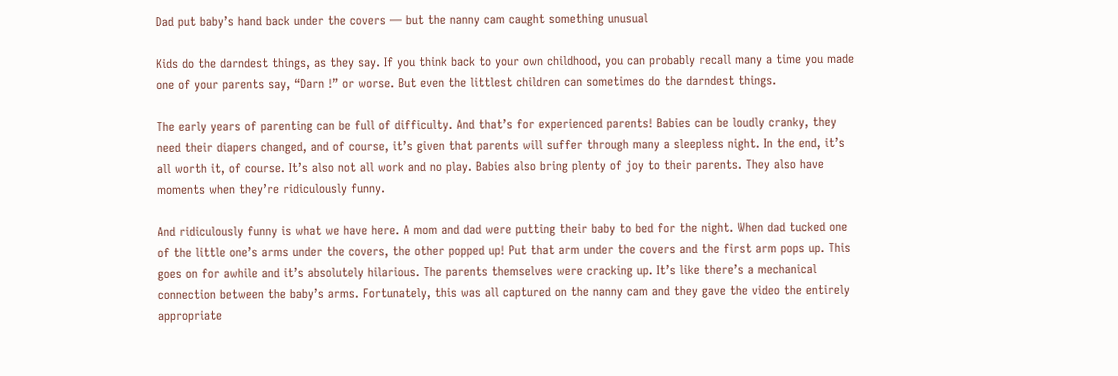Dad put baby’s hand back under the covers — but the nanny cam caught something unusual

Kids do the darndest things, as they say. If you think back to your own childhood, you can probably recall many a time you made one of your parents say, “Darn !” or worse. But even the littlest children can sometimes do the darndest things.

The early years of parenting can be full of difficulty. And that’s for experienced parents! Babies can be loudly cranky, they need their diapers changed, and of course, it’s given that parents will suffer through many a sleepless night. In the end, it’s all worth it, of course. It’s also not all work and no play. Babies also bring plenty of joy to their parents. They also have moments when they’re ridiculously funny.

And ridiculously funny is what we have here. A mom and dad were putting their baby to bed for the night. When dad tucked one of the little one’s arms under the covers, the other popped up! Put that arm under the covers and the first arm pops up. This goes on for awhile and it’s absolutely hilarious. The parents themselves were cracking up. It’s like there’s a mechanical connection between the baby’s arms. Fortunately, this was all captured on the nanny cam and they gave the video the entirely appropriate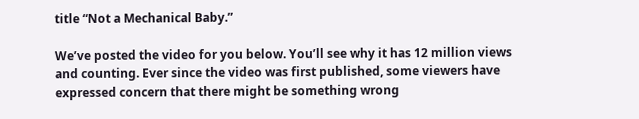title “Not a Mechanical Baby.”

We’ve posted the video for you below. You’ll see why it has 12 million views and counting. Ever since the video was first published, some viewers have expressed concern that there might be something wrong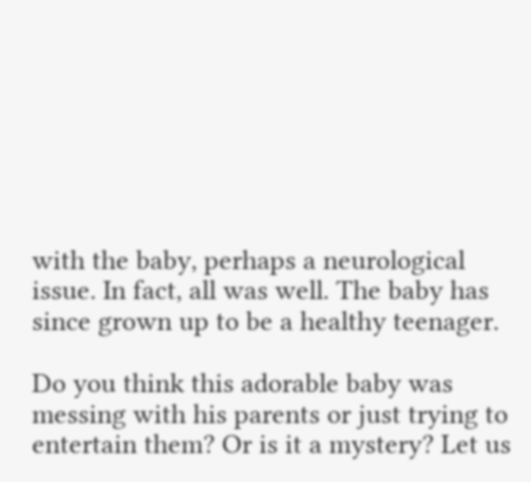with the baby, perhaps a neurological issue. In fact, all was well. The baby has since grown up to be a healthy teenager.

Do you think this adorable baby was messing with his parents or just trying to entertain them? Or is it a mystery? Let us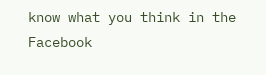know what you think in the Facebook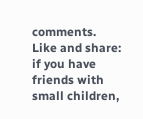comments. Like and share: if you have friends with small children,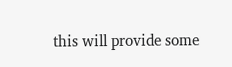this will provide some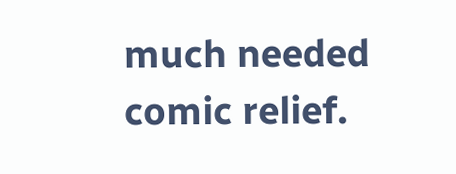much needed comic relief.